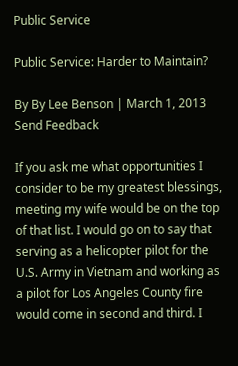Public Service

Public Service: Harder to Maintain?

By By Lee Benson | March 1, 2013
Send Feedback

If you ask me what opportunities I consider to be my greatest blessings, meeting my wife would be on the top of that list. I would go on to say that serving as a helicopter pilot for the U.S. Army in Vietnam and working as a pilot for Los Angeles County fire would come in second and third. I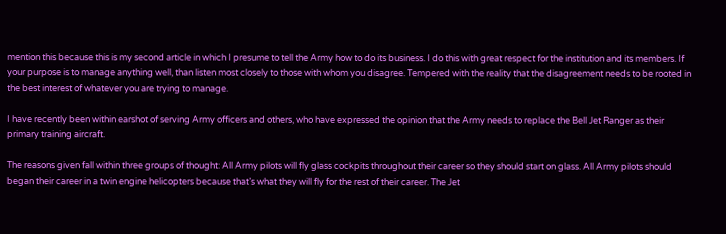mention this because this is my second article in which I presume to tell the Army how to do its business. I do this with great respect for the institution and its members. If your purpose is to manage anything well, than listen most closely to those with whom you disagree. Tempered with the reality that the disagreement needs to be rooted in the best interest of whatever you are trying to manage.

I have recently been within earshot of serving Army officers and others, who have expressed the opinion that the Army needs to replace the Bell Jet Ranger as their primary training aircraft.

The reasons given fall within three groups of thought: All Army pilots will fly glass cockpits throughout their career so they should start on glass. All Army pilots should began their career in a twin engine helicopters because that’s what they will fly for the rest of their career. The Jet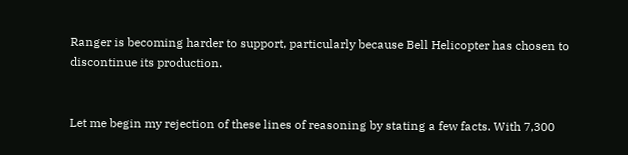Ranger is becoming harder to support, particularly because Bell Helicopter has chosen to discontinue its production.


Let me begin my rejection of these lines of reasoning by stating a few facts. With 7,300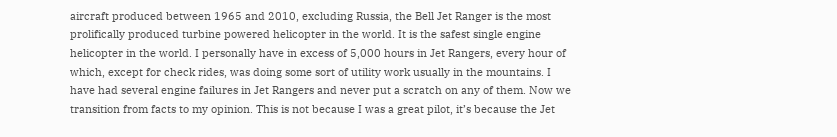aircraft produced between 1965 and 2010, excluding Russia, the Bell Jet Ranger is the most prolifically produced turbine powered helicopter in the world. It is the safest single engine helicopter in the world. I personally have in excess of 5,000 hours in Jet Rangers, every hour of which, except for check rides, was doing some sort of utility work usually in the mountains. I have had several engine failures in Jet Rangers and never put a scratch on any of them. Now we transition from facts to my opinion. This is not because I was a great pilot, it’s because the Jet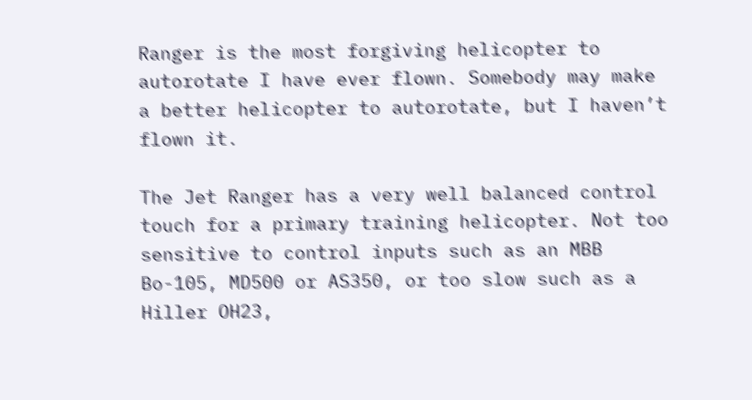Ranger is the most forgiving helicopter to autorotate I have ever flown. Somebody may make a better helicopter to autorotate, but I haven’t flown it.

The Jet Ranger has a very well balanced control touch for a primary training helicopter. Not too sensitive to control inputs such as an MBB Bo-105, MD500 or AS350, or too slow such as a Hiller OH23,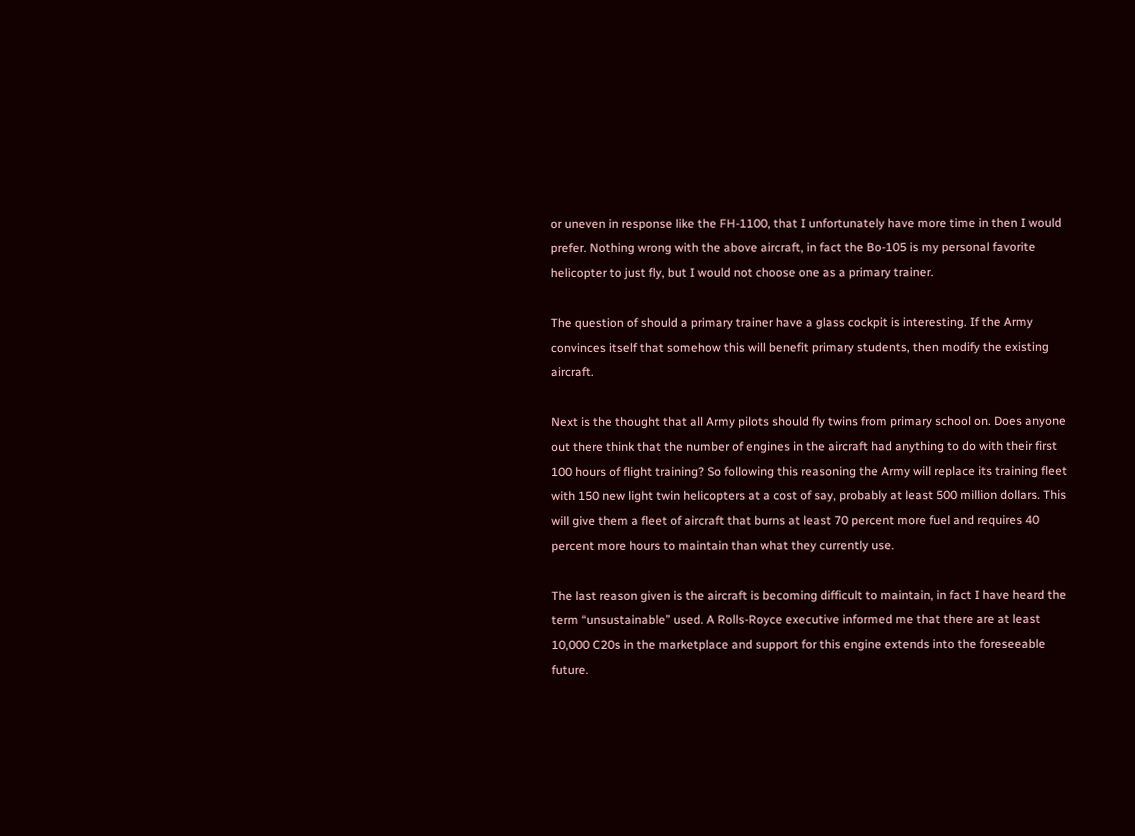or uneven in response like the FH-1100, that I unfortunately have more time in then I would prefer. Nothing wrong with the above aircraft, in fact the Bo-105 is my personal favorite helicopter to just fly, but I would not choose one as a primary trainer.

The question of should a primary trainer have a glass cockpit is interesting. If the Army convinces itself that somehow this will benefit primary students, then modify the existing aircraft.

Next is the thought that all Army pilots should fly twins from primary school on. Does anyone out there think that the number of engines in the aircraft had anything to do with their first 100 hours of flight training? So following this reasoning the Army will replace its training fleet with 150 new light twin helicopters at a cost of say, probably at least 500 million dollars. This will give them a fleet of aircraft that burns at least 70 percent more fuel and requires 40 percent more hours to maintain than what they currently use.

The last reason given is the aircraft is becoming difficult to maintain, in fact I have heard the term “unsustainable” used. A Rolls-Royce executive informed me that there are at least 10,000 C20s in the marketplace and support for this engine extends into the foreseeable future.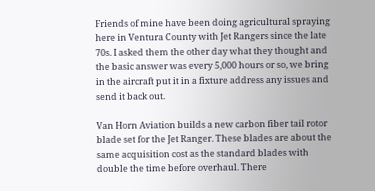Friends of mine have been doing agricultural spraying here in Ventura County with Jet Rangers since the late 70s. I asked them the other day what they thought and the basic answer was every 5,000 hours or so, we bring in the aircraft put it in a fixture address any issues and send it back out.

Van Horn Aviation builds a new carbon fiber tail rotor blade set for the Jet Ranger. These blades are about the same acquisition cost as the standard blades with double the time before overhaul. There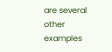are several other examples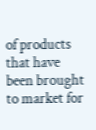of products that have been brought to market for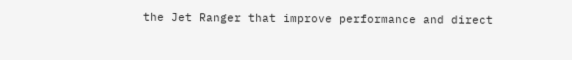the Jet Ranger that improve performance and direct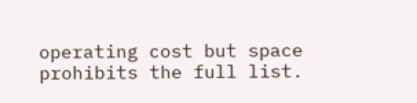operating cost but space prohibits the full list.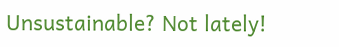Unsustainable? Not lately!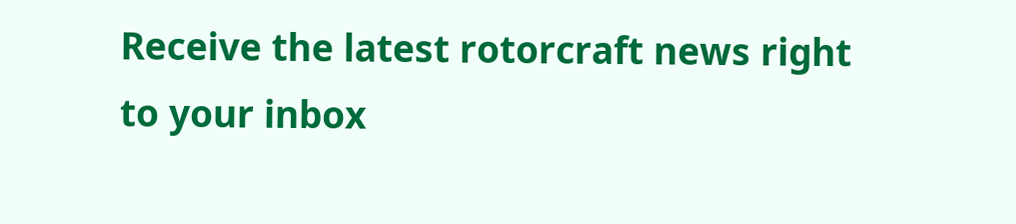Receive the latest rotorcraft news right to your inbox